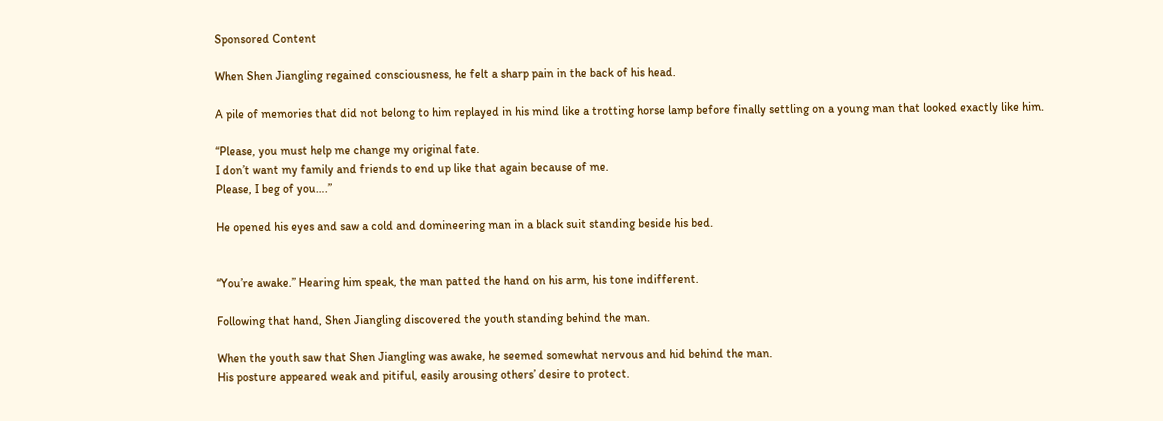Sponsored Content

When Shen Jiangling regained consciousness, he felt a sharp pain in the back of his head.

A pile of memories that did not belong to him replayed in his mind like a trotting horse lamp before finally settling on a young man that looked exactly like him.

“Please, you must help me change my original fate.
I don’t want my family and friends to end up like that again because of me.
Please, I beg of you….”

He opened his eyes and saw a cold and domineering man in a black suit standing beside his bed.


“You’re awake.” Hearing him speak, the man patted the hand on his arm, his tone indifferent.

Following that hand, Shen Jiangling discovered the youth standing behind the man.

When the youth saw that Shen Jiangling was awake, he seemed somewhat nervous and hid behind the man.
His posture appeared weak and pitiful, easily arousing others’ desire to protect.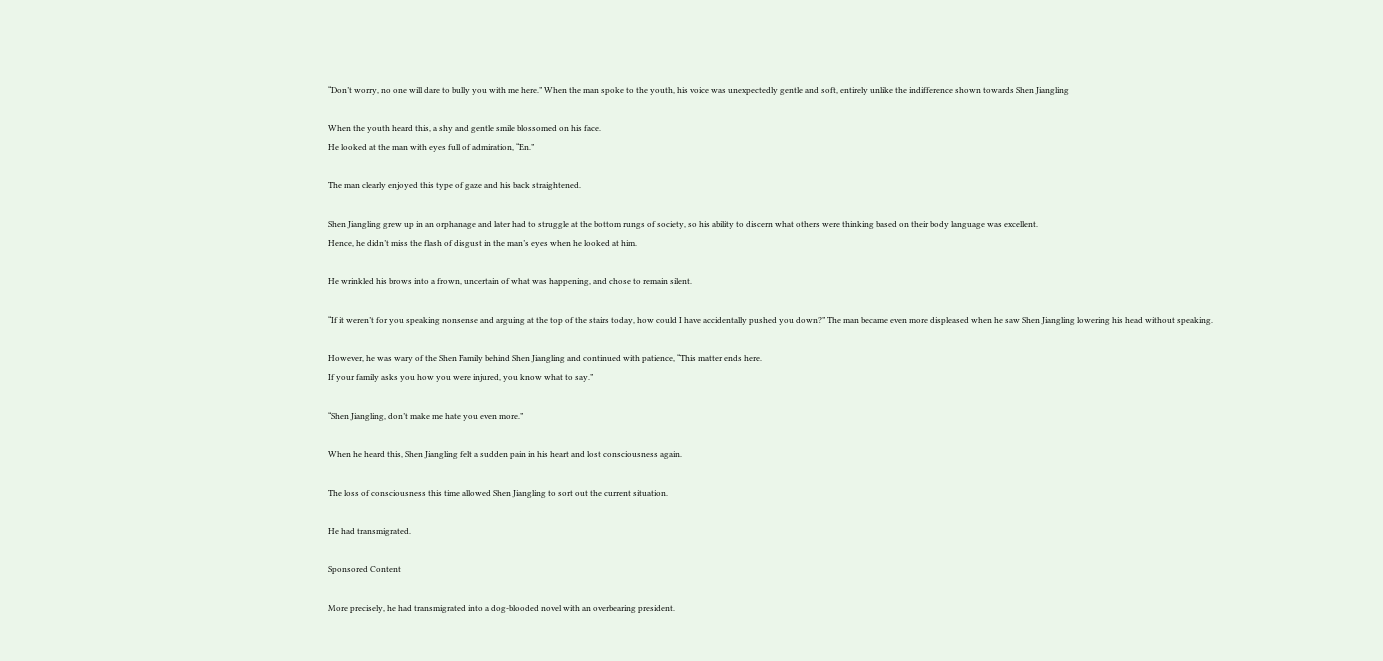“Don’t worry, no one will dare to bully you with me here.” When the man spoke to the youth, his voice was unexpectedly gentle and soft, entirely unlike the indifference shown towards Shen Jiangling

When the youth heard this, a shy and gentle smile blossomed on his face.
He looked at the man with eyes full of admiration, “En.”

The man clearly enjoyed this type of gaze and his back straightened.

Shen Jiangling grew up in an orphanage and later had to struggle at the bottom rungs of society, so his ability to discern what others were thinking based on their body language was excellent.
Hence, he didn’t miss the flash of disgust in the man’s eyes when he looked at him.

He wrinkled his brows into a frown, uncertain of what was happening, and chose to remain silent.

“If it weren’t for you speaking nonsense and arguing at the top of the stairs today, how could I have accidentally pushed you down?” The man became even more displeased when he saw Shen Jiangling lowering his head without speaking.

However, he was wary of the Shen Family behind Shen Jiangling and continued with patience, “This matter ends here.
If your family asks you how you were injured, you know what to say.”

“Shen Jiangling, don’t make me hate you even more.”

When he heard this, Shen Jiangling felt a sudden pain in his heart and lost consciousness again.

The loss of consciousness this time allowed Shen Jiangling to sort out the current situation.

He had transmigrated.

Sponsored Content

More precisely, he had transmigrated into a dog-blooded novel with an overbearing president.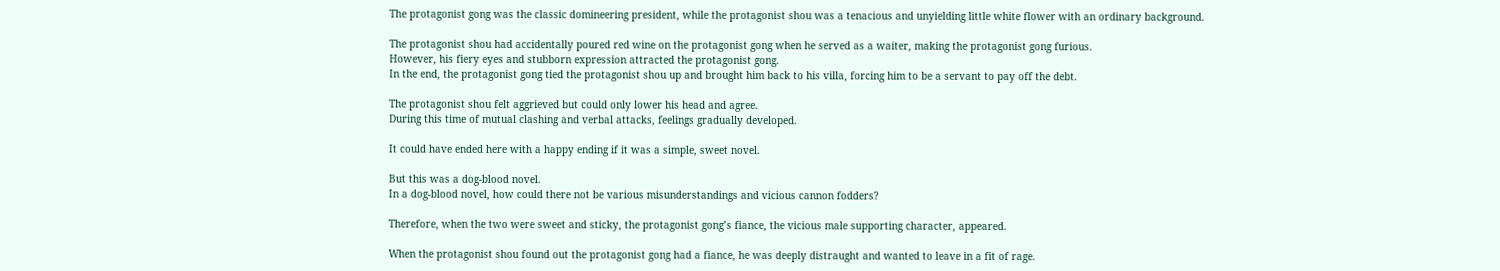The protagonist gong was the classic domineering president, while the protagonist shou was a tenacious and unyielding little white flower with an ordinary background.

The protagonist shou had accidentally poured red wine on the protagonist gong when he served as a waiter, making the protagonist gong furious.
However, his fiery eyes and stubborn expression attracted the protagonist gong.
In the end, the protagonist gong tied the protagonist shou up and brought him back to his villa, forcing him to be a servant to pay off the debt.

The protagonist shou felt aggrieved but could only lower his head and agree.
During this time of mutual clashing and verbal attacks, feelings gradually developed.

It could have ended here with a happy ending if it was a simple, sweet novel.

But this was a dog-blood novel.
In a dog-blood novel, how could there not be various misunderstandings and vicious cannon fodders?

Therefore, when the two were sweet and sticky, the protagonist gong’s fiance, the vicious male supporting character, appeared.

When the protagonist shou found out the protagonist gong had a fiance, he was deeply distraught and wanted to leave in a fit of rage.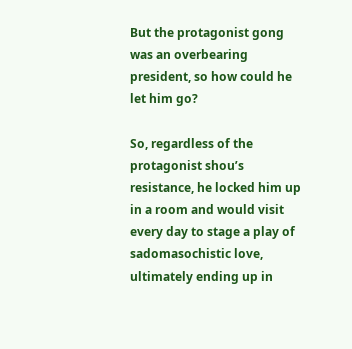But the protagonist gong was an overbearing president, so how could he let him go?

So, regardless of the protagonist shou’s resistance, he locked him up in a room and would visit every day to stage a play of sadomasochistic love, ultimately ending up in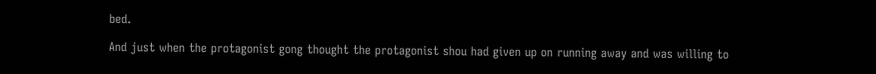bed.

And just when the protagonist gong thought the protagonist shou had given up on running away and was willing to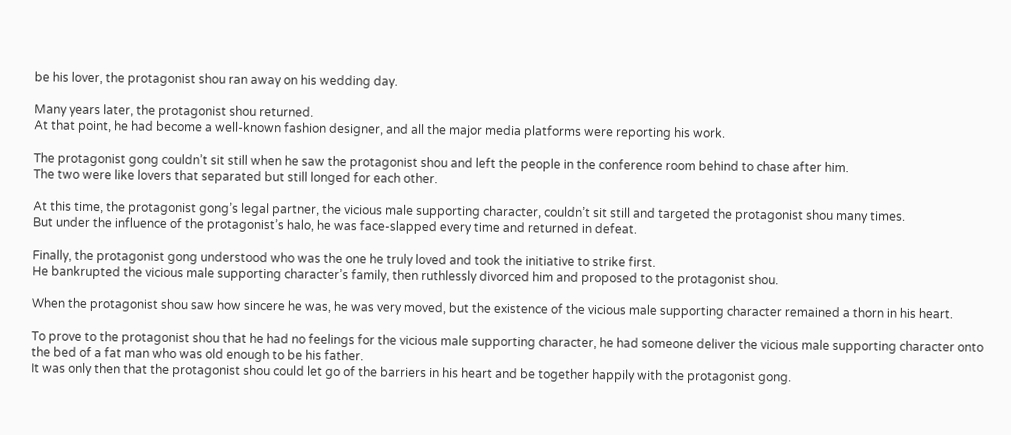be his lover, the protagonist shou ran away on his wedding day.

Many years later, the protagonist shou returned.
At that point, he had become a well-known fashion designer, and all the major media platforms were reporting his work.

The protagonist gong couldn’t sit still when he saw the protagonist shou and left the people in the conference room behind to chase after him.
The two were like lovers that separated but still longed for each other.

At this time, the protagonist gong’s legal partner, the vicious male supporting character, couldn’t sit still and targeted the protagonist shou many times.
But under the influence of the protagonist’s halo, he was face-slapped every time and returned in defeat.

Finally, the protagonist gong understood who was the one he truly loved and took the initiative to strike first.
He bankrupted the vicious male supporting character’s family, then ruthlessly divorced him and proposed to the protagonist shou.

When the protagonist shou saw how sincere he was, he was very moved, but the existence of the vicious male supporting character remained a thorn in his heart.

To prove to the protagonist shou that he had no feelings for the vicious male supporting character, he had someone deliver the vicious male supporting character onto the bed of a fat man who was old enough to be his father.
It was only then that the protagonist shou could let go of the barriers in his heart and be together happily with the protagonist gong.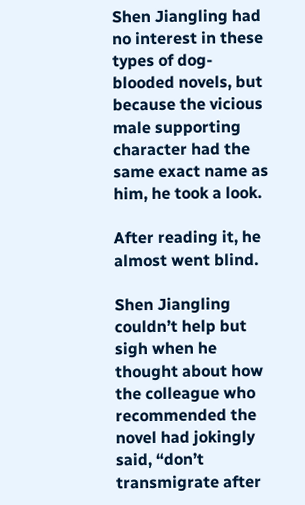Shen Jiangling had no interest in these types of dog-blooded novels, but because the vicious male supporting character had the same exact name as him, he took a look.

After reading it, he almost went blind.

Shen Jiangling couldn’t help but sigh when he thought about how the colleague who recommended the novel had jokingly said, “don’t transmigrate after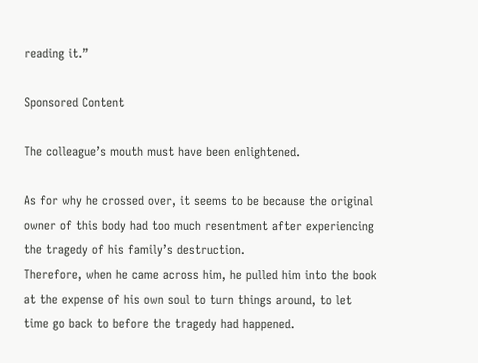reading it.”

Sponsored Content

The colleague’s mouth must have been enlightened.

As for why he crossed over, it seems to be because the original owner of this body had too much resentment after experiencing the tragedy of his family’s destruction.
Therefore, when he came across him, he pulled him into the book at the expense of his own soul to turn things around, to let time go back to before the tragedy had happened.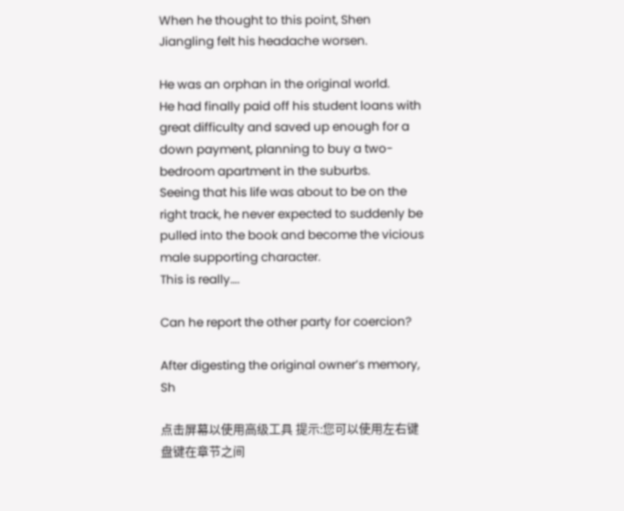When he thought to this point, Shen Jiangling felt his headache worsen.

He was an orphan in the original world.
He had finally paid off his student loans with great difficulty and saved up enough for a down payment, planning to buy a two-bedroom apartment in the suburbs.
Seeing that his life was about to be on the right track, he never expected to suddenly be pulled into the book and become the vicious male supporting character.
This is really….

Can he report the other party for coercion?

After digesting the original owner’s memory, Sh

点击屏幕以使用高级工具 提示:您可以使用左右键盘键在章节之间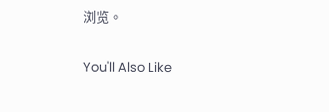浏览。

You'll Also Like